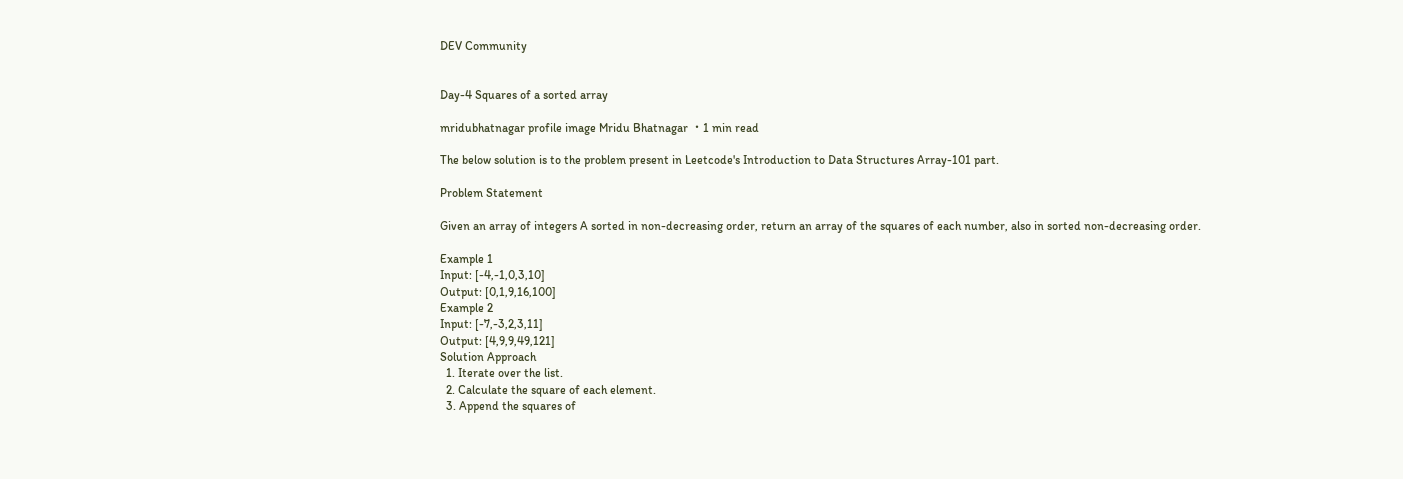DEV Community


Day-4 Squares of a sorted array

mridubhatnagar profile image Mridu Bhatnagar ・1 min read

The below solution is to the problem present in Leetcode's Introduction to Data Structures Array-101 part.

Problem Statement

Given an array of integers A sorted in non-decreasing order, return an array of the squares of each number, also in sorted non-decreasing order.

Example 1
Input: [-4,-1,0,3,10]
Output: [0,1,9,16,100]
Example 2
Input: [-7,-3,2,3,11]
Output: [4,9,9,49,121]
Solution Approach
  1. Iterate over the list.
  2. Calculate the square of each element.
  3. Append the squares of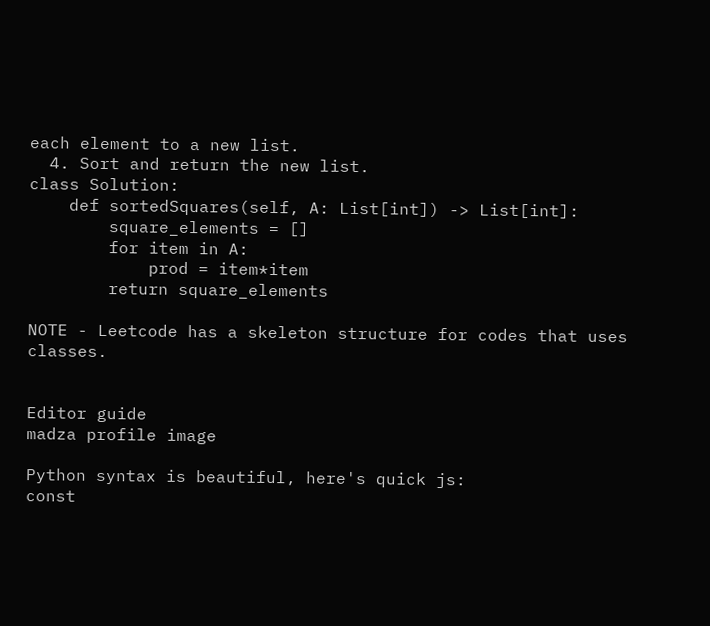each element to a new list.
  4. Sort and return the new list.
class Solution:
    def sortedSquares(self, A: List[int]) -> List[int]:
        square_elements = []
        for item in A:
            prod = item*item
        return square_elements

NOTE - Leetcode has a skeleton structure for codes that uses classes.


Editor guide
madza profile image

Python syntax is beautiful, here's quick js:
const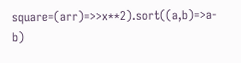square=(arr)=>>x**2).sort((a,b)=>a-b)